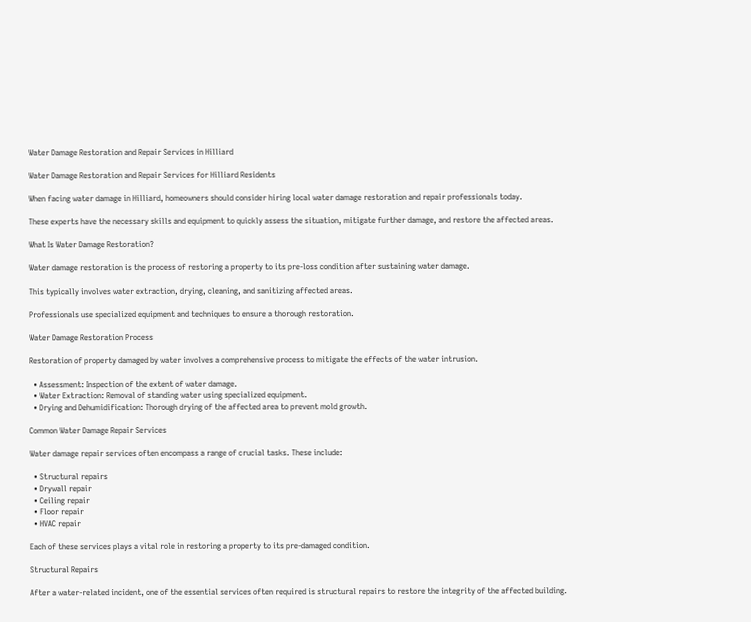Water Damage Restoration and Repair Services in Hilliard

Water Damage Restoration and Repair Services for Hilliard Residents

When facing water damage in Hilliard, homeowners should consider hiring local water damage restoration and repair professionals today.

These experts have the necessary skills and equipment to quickly assess the situation, mitigate further damage, and restore the affected areas.

What Is Water Damage Restoration?

Water damage restoration is the process of restoring a property to its pre-loss condition after sustaining water damage.

This typically involves water extraction, drying, cleaning, and sanitizing affected areas.

Professionals use specialized equipment and techniques to ensure a thorough restoration.

Water Damage Restoration Process

Restoration of property damaged by water involves a comprehensive process to mitigate the effects of the water intrusion.

  • Assessment: Inspection of the extent of water damage.
  • Water Extraction: Removal of standing water using specialized equipment.
  • Drying and Dehumidification: Thorough drying of the affected area to prevent mold growth.

Common Water Damage Repair Services

Water damage repair services often encompass a range of crucial tasks. These include:

  • Structural repairs
  • Drywall repair
  • Ceiling repair
  • Floor repair
  • HVAC repair

Each of these services plays a vital role in restoring a property to its pre-damaged condition.

Structural Repairs

After a water-related incident, one of the essential services often required is structural repairs to restore the integrity of the affected building.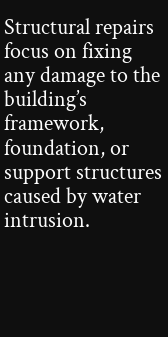Structural repairs focus on fixing any damage to the building’s framework, foundation, or support structures caused by water intrusion.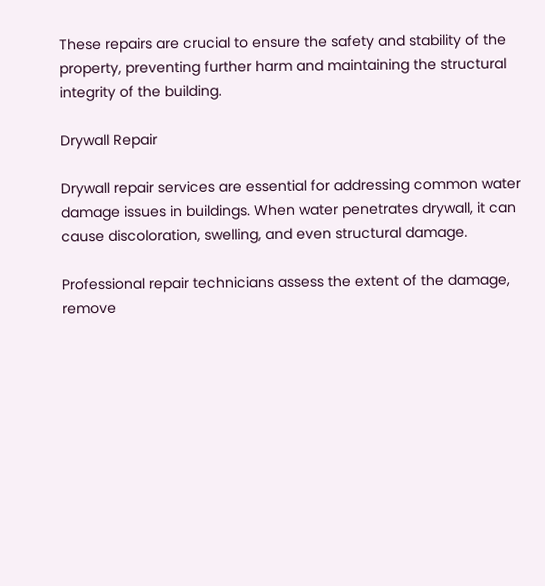These repairs are crucial to ensure the safety and stability of the property, preventing further harm and maintaining the structural integrity of the building.

Drywall Repair

Drywall repair services are essential for addressing common water damage issues in buildings. When water penetrates drywall, it can cause discoloration, swelling, and even structural damage.

Professional repair technicians assess the extent of the damage, remove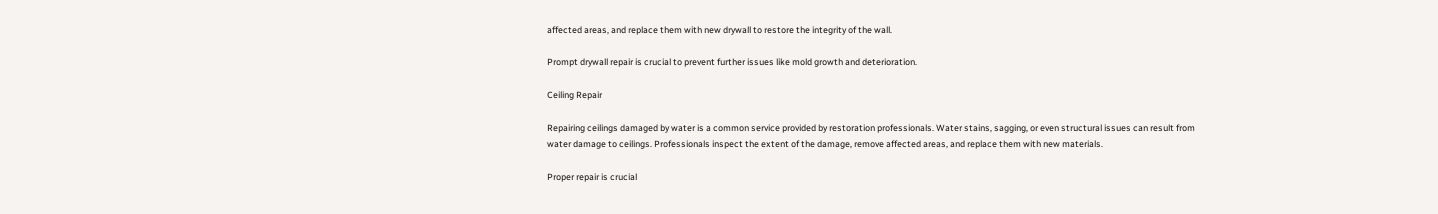affected areas, and replace them with new drywall to restore the integrity of the wall.

Prompt drywall repair is crucial to prevent further issues like mold growth and deterioration.

Ceiling Repair

Repairing ceilings damaged by water is a common service provided by restoration professionals. Water stains, sagging, or even structural issues can result from water damage to ceilings. Professionals inspect the extent of the damage, remove affected areas, and replace them with new materials.

Proper repair is crucial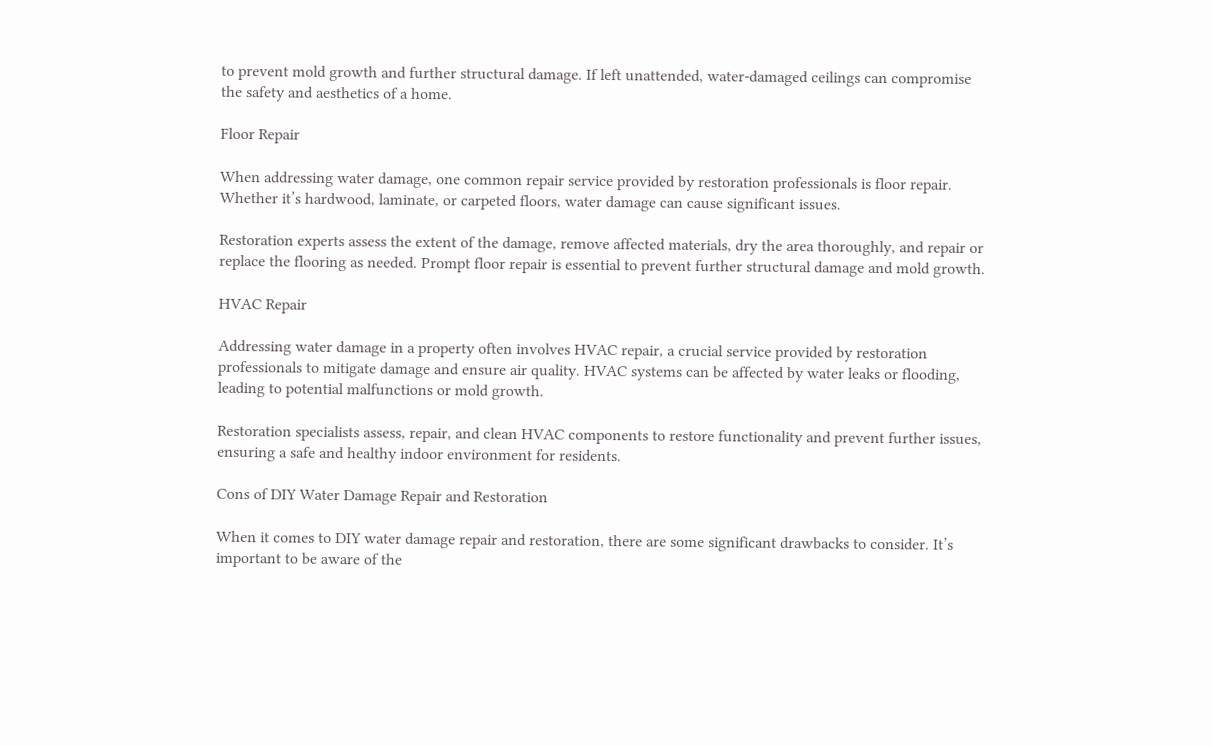to prevent mold growth and further structural damage. If left unattended, water-damaged ceilings can compromise the safety and aesthetics of a home.

Floor Repair

When addressing water damage, one common repair service provided by restoration professionals is floor repair. Whether it’s hardwood, laminate, or carpeted floors, water damage can cause significant issues.

Restoration experts assess the extent of the damage, remove affected materials, dry the area thoroughly, and repair or replace the flooring as needed. Prompt floor repair is essential to prevent further structural damage and mold growth.

HVAC Repair

Addressing water damage in a property often involves HVAC repair, a crucial service provided by restoration professionals to mitigate damage and ensure air quality. HVAC systems can be affected by water leaks or flooding, leading to potential malfunctions or mold growth.

Restoration specialists assess, repair, and clean HVAC components to restore functionality and prevent further issues, ensuring a safe and healthy indoor environment for residents.

Cons of DIY Water Damage Repair and Restoration

When it comes to DIY water damage repair and restoration, there are some significant drawbacks to consider. It’s important to be aware of the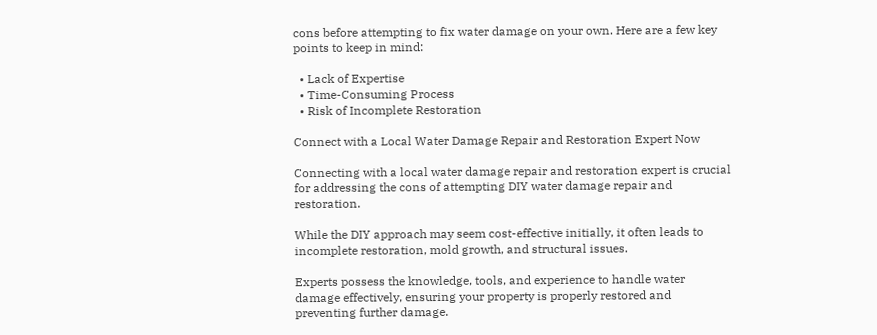cons before attempting to fix water damage on your own. Here are a few key points to keep in mind:

  • Lack of Expertise
  • Time-Consuming Process
  • Risk of Incomplete Restoration

Connect with a Local Water Damage Repair and Restoration Expert Now

Connecting with a local water damage repair and restoration expert is crucial for addressing the cons of attempting DIY water damage repair and restoration.

While the DIY approach may seem cost-effective initially, it often leads to incomplete restoration, mold growth, and structural issues.

Experts possess the knowledge, tools, and experience to handle water damage effectively, ensuring your property is properly restored and preventing further damage.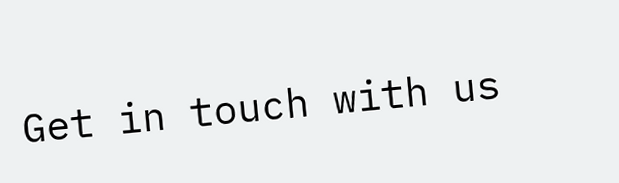Get in touch with us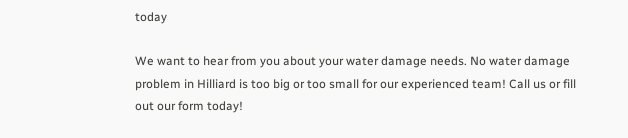today

We want to hear from you about your water damage needs. No water damage problem in Hilliard is too big or too small for our experienced team! Call us or fill out our form today!